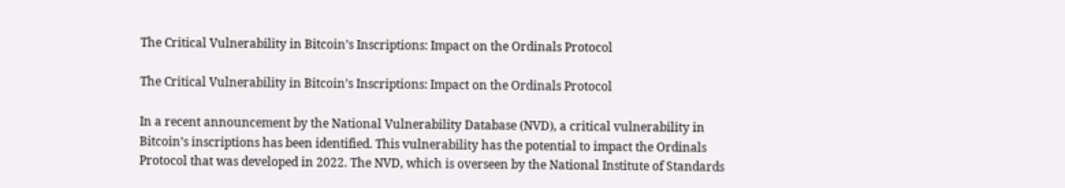The Critical Vulnerability in Bitcoin’s Inscriptions: Impact on the Ordinals Protocol

The Critical Vulnerability in Bitcoin’s Inscriptions: Impact on the Ordinals Protocol

In a recent announcement by the National Vulnerability Database (NVD), a critical vulnerability in Bitcoin’s inscriptions has been identified. This vulnerability has the potential to impact the Ordinals Protocol that was developed in 2022. The NVD, which is overseen by the National Institute of Standards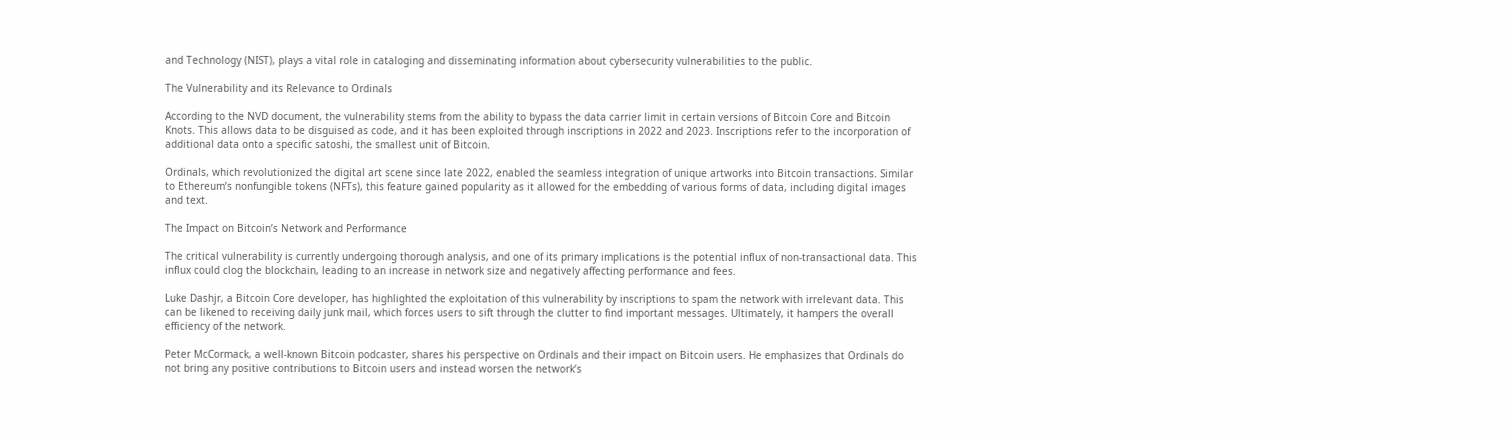and Technology (NIST), plays a vital role in cataloging and disseminating information about cybersecurity vulnerabilities to the public.

The Vulnerability and its Relevance to Ordinals

According to the NVD document, the vulnerability stems from the ability to bypass the data carrier limit in certain versions of Bitcoin Core and Bitcoin Knots. This allows data to be disguised as code, and it has been exploited through inscriptions in 2022 and 2023. Inscriptions refer to the incorporation of additional data onto a specific satoshi, the smallest unit of Bitcoin.

Ordinals, which revolutionized the digital art scene since late 2022, enabled the seamless integration of unique artworks into Bitcoin transactions. Similar to Ethereum’s nonfungible tokens (NFTs), this feature gained popularity as it allowed for the embedding of various forms of data, including digital images and text.

The Impact on Bitcoin’s Network and Performance

The critical vulnerability is currently undergoing thorough analysis, and one of its primary implications is the potential influx of non-transactional data. This influx could clog the blockchain, leading to an increase in network size and negatively affecting performance and fees.

Luke Dashjr, a Bitcoin Core developer, has highlighted the exploitation of this vulnerability by inscriptions to spam the network with irrelevant data. This can be likened to receiving daily junk mail, which forces users to sift through the clutter to find important messages. Ultimately, it hampers the overall efficiency of the network.

Peter McCormack, a well-known Bitcoin podcaster, shares his perspective on Ordinals and their impact on Bitcoin users. He emphasizes that Ordinals do not bring any positive contributions to Bitcoin users and instead worsen the network’s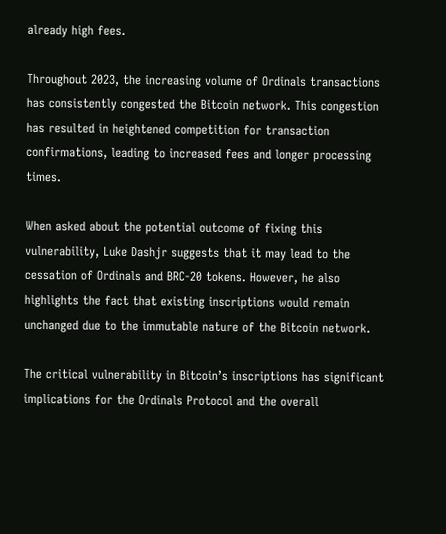already high fees.

Throughout 2023, the increasing volume of Ordinals transactions has consistently congested the Bitcoin network. This congestion has resulted in heightened competition for transaction confirmations, leading to increased fees and longer processing times.

When asked about the potential outcome of fixing this vulnerability, Luke Dashjr suggests that it may lead to the cessation of Ordinals and BRC-20 tokens. However, he also highlights the fact that existing inscriptions would remain unchanged due to the immutable nature of the Bitcoin network.

The critical vulnerability in Bitcoin’s inscriptions has significant implications for the Ordinals Protocol and the overall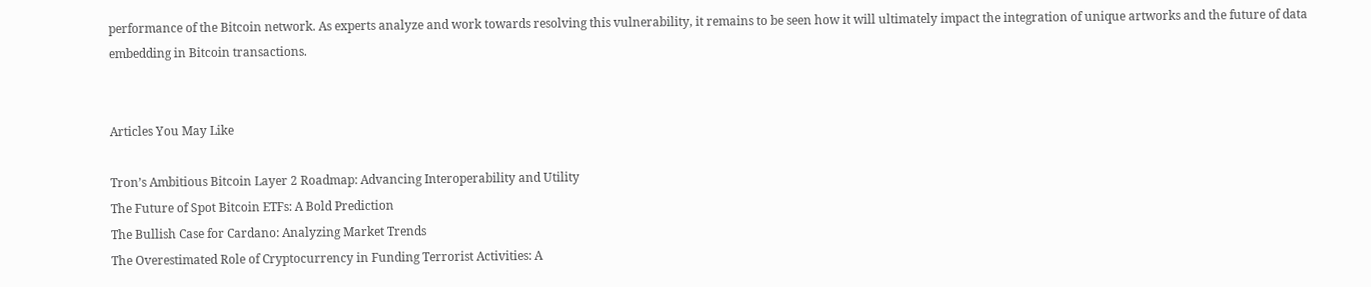performance of the Bitcoin network. As experts analyze and work towards resolving this vulnerability, it remains to be seen how it will ultimately impact the integration of unique artworks and the future of data embedding in Bitcoin transactions.


Articles You May Like

Tron’s Ambitious Bitcoin Layer 2 Roadmap: Advancing Interoperability and Utility
The Future of Spot Bitcoin ETFs: A Bold Prediction
The Bullish Case for Cardano: Analyzing Market Trends
The Overestimated Role of Cryptocurrency in Funding Terrorist Activities: A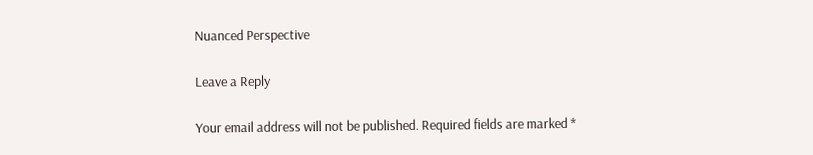Nuanced Perspective

Leave a Reply

Your email address will not be published. Required fields are marked *